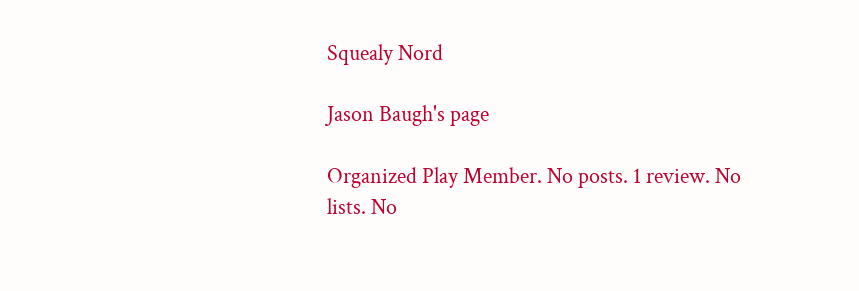Squealy Nord

Jason Baugh's page

Organized Play Member. No posts. 1 review. No lists. No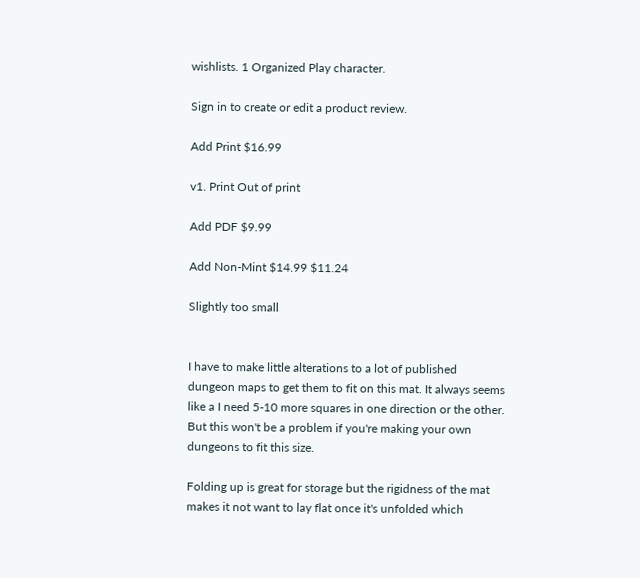wishlists. 1 Organized Play character.

Sign in to create or edit a product review.

Add Print $16.99

v1. Print Out of print

Add PDF $9.99

Add Non-Mint $14.99 $11.24

Slightly too small


I have to make little alterations to a lot of published dungeon maps to get them to fit on this mat. It always seems like a I need 5-10 more squares in one direction or the other. But this won't be a problem if you're making your own dungeons to fit this size.

Folding up is great for storage but the rigidness of the mat makes it not want to lay flat once it's unfolded which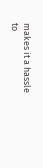makes it a hassle to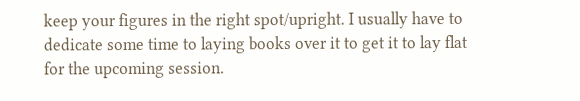keep your figures in the right spot/upright. I usually have to dedicate some time to laying books over it to get it to lay flat for the upcoming session.